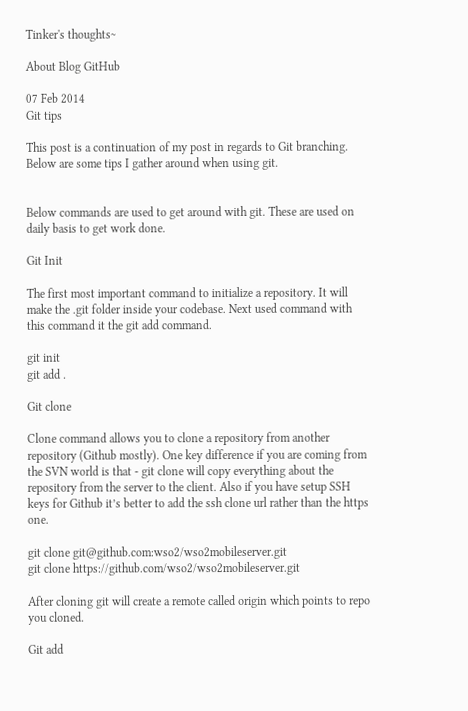Tinker's thoughts~

About Blog GitHub

07 Feb 2014
Git tips

This post is a continuation of my post in regards to Git branching. Below are some tips I gather around when using git.


Below commands are used to get around with git. These are used on daily basis to get work done.

Git Init

The first most important command to initialize a repository. It will make the .git folder inside your codebase. Next used command with this command it the git add command.

git init
git add .

Git clone

Clone command allows you to clone a repository from another repository (Github mostly). One key difference if you are coming from the SVN world is that - git clone will copy everything about the repository from the server to the client. Also if you have setup SSH keys for Github it’s better to add the ssh clone url rather than the https one.

git clone git@github.com:wso2/wso2mobileserver.git
git clone https://github.com/wso2/wso2mobileserver.git

After cloning git will create a remote called origin which points to repo you cloned.

Git add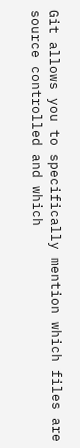Git allows you to specifically mention which files are source controlled and which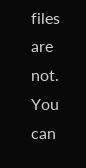files are not. You can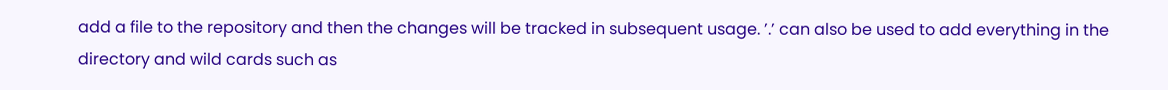add a file to the repository and then the changes will be tracked in subsequent usage. ’.’ can also be used to add everything in the directory and wild cards such as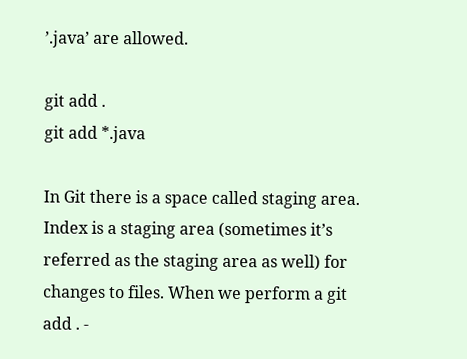’.java’ are allowed.

git add .
git add *.java

In Git there is a space called staging area. Index is a staging area (sometimes it’s referred as the staging area as well) for changes to files. When we perform a git add . -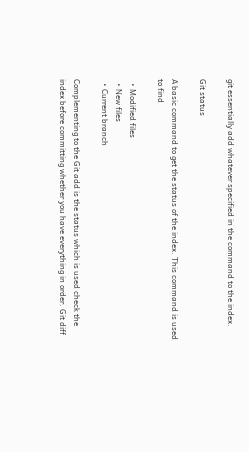git essentially add whatever specified in the command to the index.

Git status

A basic command to get the status of the index. This command is used to find

  • Modified files
  • New files
  • Current branch

Complementing to the Git add is the status which is used check the index before committing whether you have everything in order. Git diff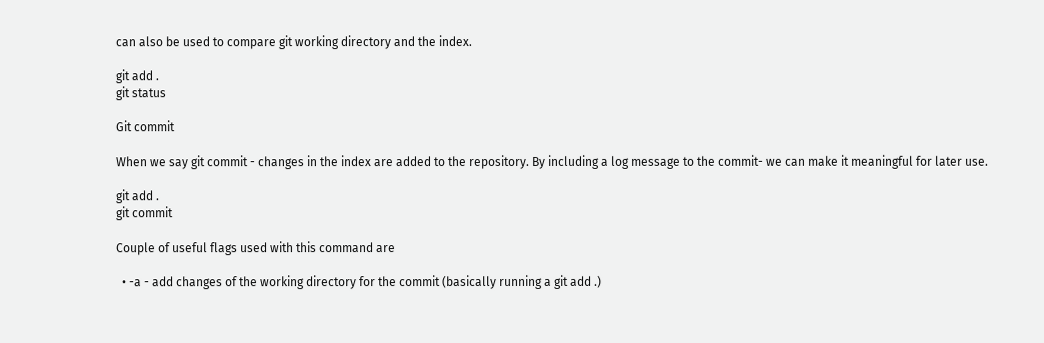can also be used to compare git working directory and the index.

git add .
git status

Git commit

When we say git commit - changes in the index are added to the repository. By including a log message to the commit- we can make it meaningful for later use.

git add .
git commit

Couple of useful flags used with this command are

  • -a - add changes of the working directory for the commit (basically running a git add .)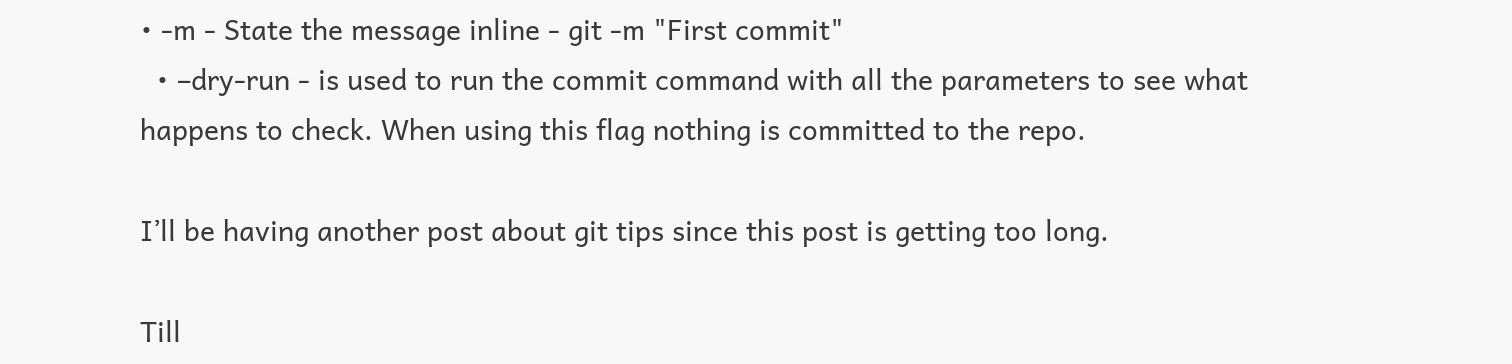• -m - State the message inline - git -m "First commit"
  • –dry-run - is used to run the commit command with all the parameters to see what happens to check. When using this flag nothing is committed to the repo.

I’ll be having another post about git tips since this post is getting too long.

Till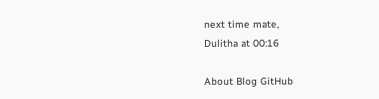next time mate,
Dulitha at 00:16

About Blog GitHub